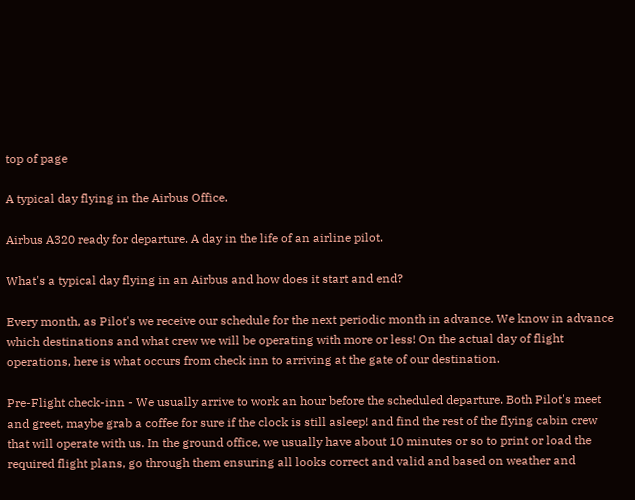top of page

A typical day flying in the Airbus Office.

Airbus A320 ready for departure. A day in the life of an airline pilot.

What's a typical day flying in an Airbus and how does it start and end?

Every month, as Pilot's we receive our schedule for the next periodic month in advance. We know in advance which destinations and what crew we will be operating with more or less! On the actual day of flight operations, here is what occurs from check inn to arriving at the gate of our destination.

Pre-Flight check-inn - We usually arrive to work an hour before the scheduled departure. Both Pilot's meet and greet, maybe grab a coffee for sure if the clock is still asleep! and find the rest of the flying cabin crew that will operate with us. In the ground office, we usually have about 10 minutes or so to print or load the required flight plans, go through them ensuring all looks correct and valid and based on weather and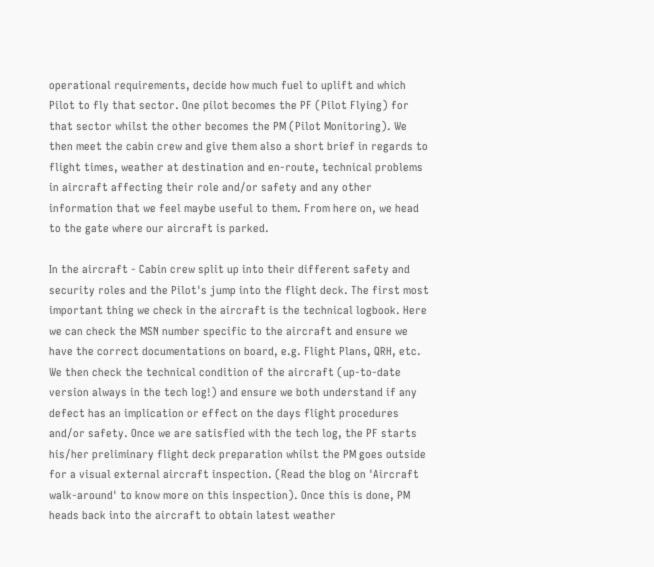operational requirements, decide how much fuel to uplift and which Pilot to fly that sector. One pilot becomes the PF (Pilot Flying) for that sector whilst the other becomes the PM (Pilot Monitoring). We then meet the cabin crew and give them also a short brief in regards to flight times, weather at destination and en-route, technical problems in aircraft affecting their role and/or safety and any other information that we feel maybe useful to them. From here on, we head to the gate where our aircraft is parked.

In the aircraft - Cabin crew split up into their different safety and security roles and the Pilot's jump into the flight deck. The first most important thing we check in the aircraft is the technical logbook. Here we can check the MSN number specific to the aircraft and ensure we have the correct documentations on board, e.g. Flight Plans, QRH, etc. We then check the technical condition of the aircraft (up-to-date version always in the tech log!) and ensure we both understand if any defect has an implication or effect on the days flight procedures and/or safety. Once we are satisfied with the tech log, the PF starts his/her preliminary flight deck preparation whilst the PM goes outside for a visual external aircraft inspection. (Read the blog on 'Aircraft walk-around' to know more on this inspection). Once this is done, PM heads back into the aircraft to obtain latest weather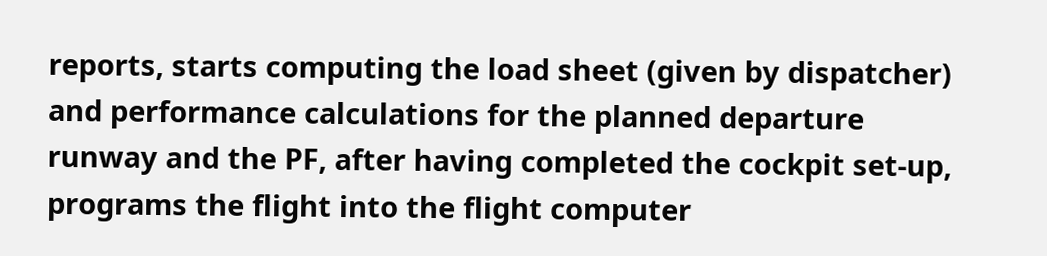reports, starts computing the load sheet (given by dispatcher) and performance calculations for the planned departure runway and the PF, after having completed the cockpit set-up, programs the flight into the flight computer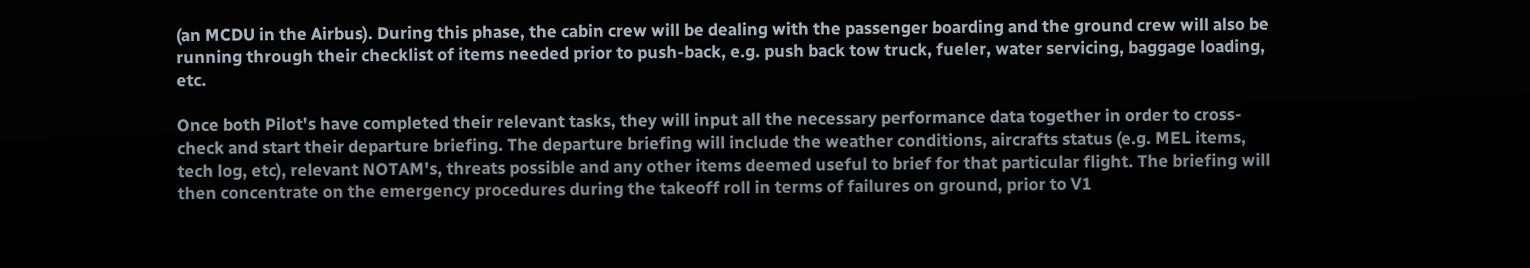(an MCDU in the Airbus). During this phase, the cabin crew will be dealing with the passenger boarding and the ground crew will also be running through their checklist of items needed prior to push-back, e.g. push back tow truck, fueler, water servicing, baggage loading, etc.

Once both Pilot's have completed their relevant tasks, they will input all the necessary performance data together in order to cross-check and start their departure briefing. The departure briefing will include the weather conditions, aircrafts status (e.g. MEL items, tech log, etc), relevant NOTAM's, threats possible and any other items deemed useful to brief for that particular flight. The briefing will then concentrate on the emergency procedures during the takeoff roll in terms of failures on ground, prior to V1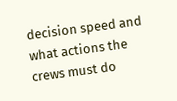decision speed and what actions the crews must do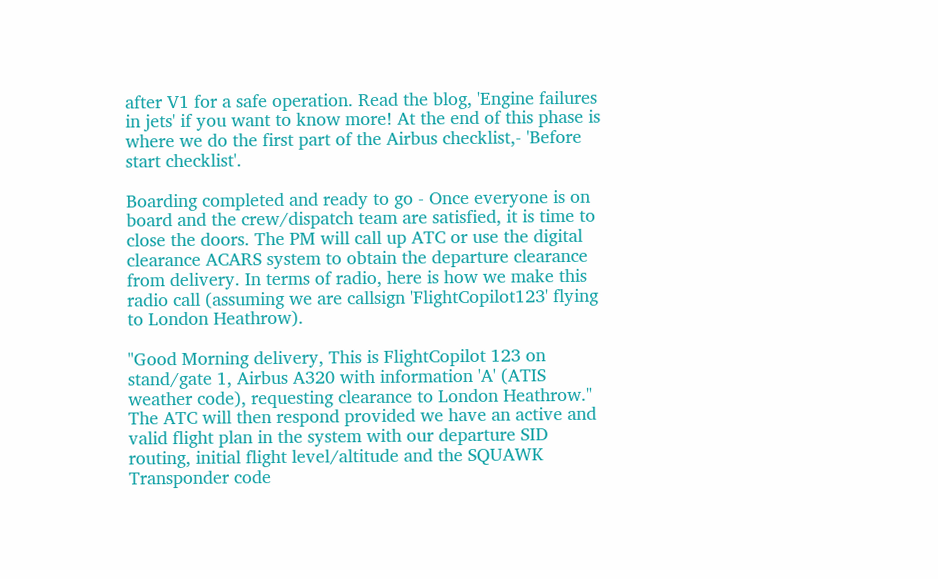after V1 for a safe operation. Read the blog, 'Engine failures in jets' if you want to know more! At the end of this phase is where we do the first part of the Airbus checklist,- 'Before start checklist'.

Boarding completed and ready to go - Once everyone is on board and the crew/dispatch team are satisfied, it is time to close the doors. The PM will call up ATC or use the digital clearance ACARS system to obtain the departure clearance from delivery. In terms of radio, here is how we make this radio call (assuming we are callsign 'FlightCopilot123' flying to London Heathrow).

"Good Morning delivery, This is FlightCopilot 123 on stand/gate 1, Airbus A320 with information 'A' (ATIS weather code), requesting clearance to London Heathrow." The ATC will then respond provided we have an active and valid flight plan in the system with our departure SID routing, initial flight level/altitude and the SQUAWK Transponder code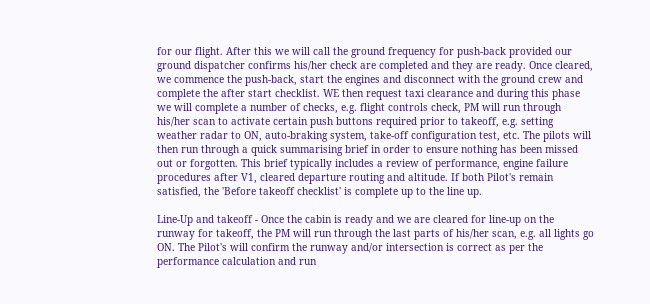for our flight. After this we will call the ground frequency for push-back provided our ground dispatcher confirms his/her check are completed and they are ready. Once cleared, we commence the push-back, start the engines and disconnect with the ground crew and complete the after start checklist. WE then request taxi clearance and during this phase we will complete a number of checks, e.g. flight controls check, PM will run through his/her scan to activate certain push buttons required prior to takeoff, e.g. setting weather radar to ON, auto-braking system, take-off configuration test, etc. The pilots will then run through a quick summarising brief in order to ensure nothing has been missed out or forgotten. This brief typically includes a review of performance, engine failure procedures after V1, cleared departure routing and altitude. If both Pilot's remain satisfied, the 'Before takeoff checklist' is complete up to the line up.

Line-Up and takeoff - Once the cabin is ready and we are cleared for line-up on the runway for takeoff, the PM will run through the last parts of his/her scan, e.g. all lights go ON. The Pilot's will confirm the runway and/or intersection is correct as per the performance calculation and run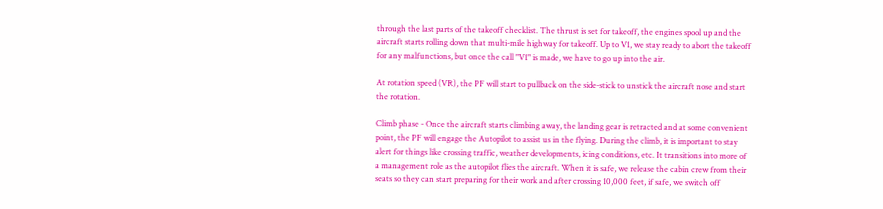through the last parts of the takeoff checklist. The thrust is set for takeoff, the engines spool up and the aircraft starts rolling down that multi-mile highway for takeoff. Up to V1, we stay ready to abort the takeoff for any malfunctions, but once the call "V1" is made, we have to go up into the air.

At rotation speed (VR), the PF will start to pullback on the side-stick to unstick the aircraft nose and start the rotation.

Climb phase - Once the aircraft starts climbing away, the landing gear is retracted and at some convenient point, the PF will engage the Autopilot to assist us in the flying. During the climb, it is important to stay alert for things like crossing traffic, weather developments, icing conditions, etc. It transitions into more of a management role as the autopilot flies the aircraft. When it is safe, we release the cabin crew from their seats so they can start preparing for their work and after crossing 10,000 feet, if safe, we switch off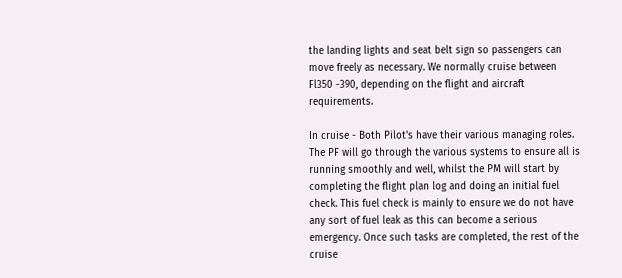the landing lights and seat belt sign so passengers can move freely as necessary. We normally cruise between Fl350 -390, depending on the flight and aircraft requirements.

In cruise - Both Pilot's have their various managing roles. The PF will go through the various systems to ensure all is running smoothly and well, whilst the PM will start by completing the flight plan log and doing an initial fuel check. This fuel check is mainly to ensure we do not have any sort of fuel leak as this can become a serious emergency. Once such tasks are completed, the rest of the cruise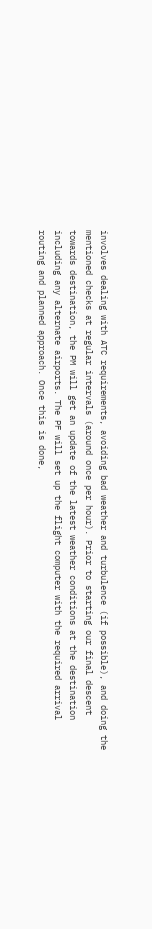involves dealing with ATC requirements, avoiding bad weather and turbulence (if possible), and doing the mentioned checks at regular intervals (around once per hour). Prior to starting our final descent towards destination, the PM will get an update of the latest weather conditions at the destination including any alternate airports. The PF will set up the flight computer with the required arrival routing and planned approach. Once this is done,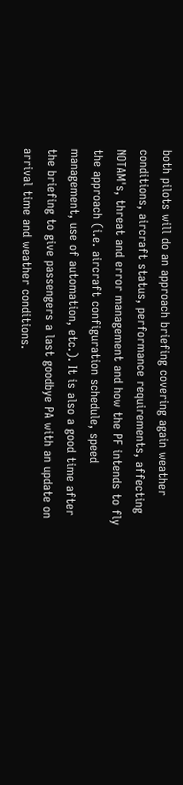both pilots will do an approach briefing covering again weather conditions, aircraft status, performance requirements, affecting NOTAM's, threat and error management and how the PF intends to fly the approach (i.e. aircraft configuration schedule, speed management, use of automation, etc.). It is also a good time after the briefing to give passengers a last goodbye PA with an update on arrival time and weather conditions.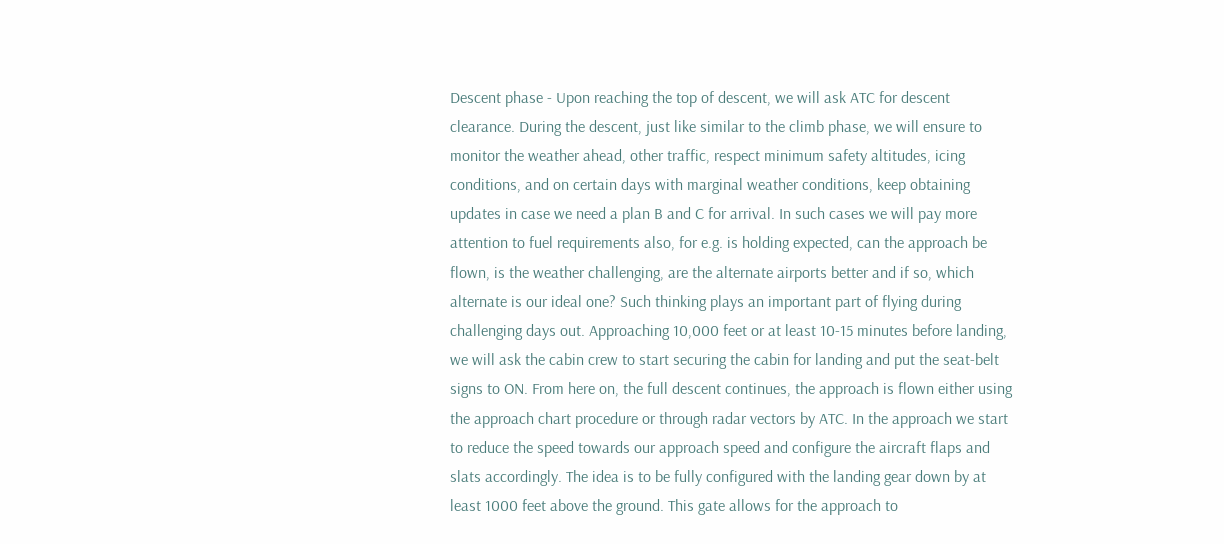Descent phase - Upon reaching the top of descent, we will ask ATC for descent clearance. During the descent, just like similar to the climb phase, we will ensure to monitor the weather ahead, other traffic, respect minimum safety altitudes, icing conditions, and on certain days with marginal weather conditions, keep obtaining updates in case we need a plan B and C for arrival. In such cases we will pay more attention to fuel requirements also, for e.g. is holding expected, can the approach be flown, is the weather challenging, are the alternate airports better and if so, which alternate is our ideal one? Such thinking plays an important part of flying during challenging days out. Approaching 10,000 feet or at least 10-15 minutes before landing, we will ask the cabin crew to start securing the cabin for landing and put the seat-belt signs to ON. From here on, the full descent continues, the approach is flown either using the approach chart procedure or through radar vectors by ATC. In the approach we start to reduce the speed towards our approach speed and configure the aircraft flaps and slats accordingly. The idea is to be fully configured with the landing gear down by at least 1000 feet above the ground. This gate allows for the approach to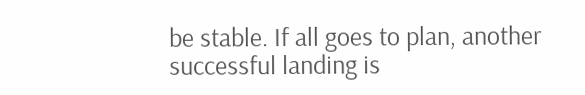be stable. If all goes to plan, another successful landing is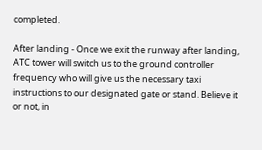completed.

After landing - Once we exit the runway after landing, ATC tower will switch us to the ground controller frequency who will give us the necessary taxi instructions to our designated gate or stand. Believe it or not, in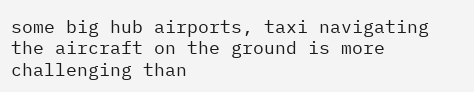some big hub airports, taxi navigating the aircraft on the ground is more challenging than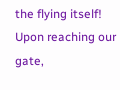the flying itself! Upon reaching our gate,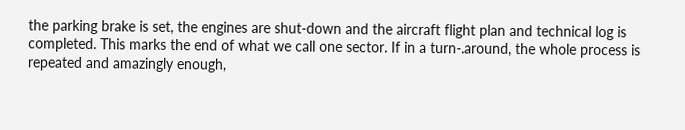the parking brake is set, the engines are shut-down and the aircraft flight plan and technical log is completed. This marks the end of what we call one sector. If in a turn-.around, the whole process is repeated and amazingly enough,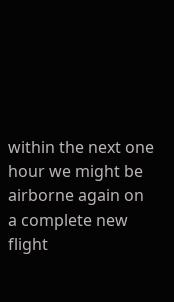within the next one hour we might be airborne again on a complete new flight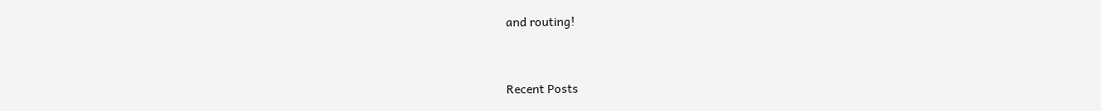and routing!


Recent Posts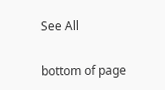See All


bottom of page